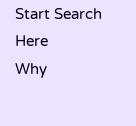Start Search Here
Why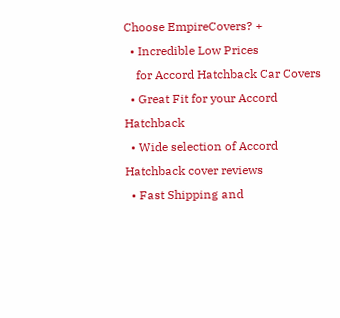Choose EmpireCovers? +
  • Incredible Low Prices
    for Accord Hatchback Car Covers
  • Great Fit for your Accord Hatchback
  • Wide selection of Accord Hatchback cover reviews
  • Fast Shipping and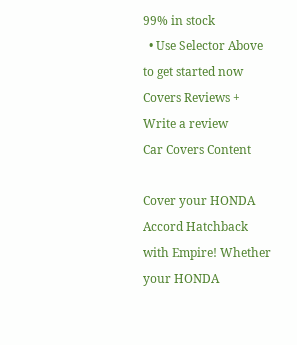99% in stock
  • Use Selector Above to get started now
Covers Reviews +
Write a review
Car Covers Content

Cover your HONDA Accord Hatchback with Empire! Whether your HONDA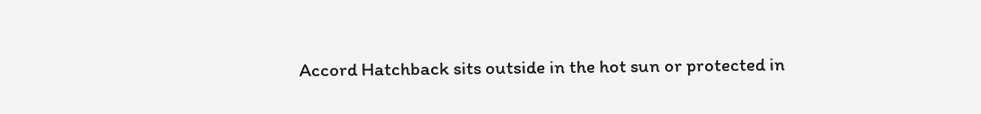Accord Hatchback sits outside in the hot sun or protected in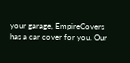your garage, EmpireCovers has a car cover for you. Our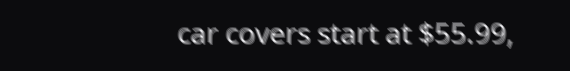car covers start at $55.99,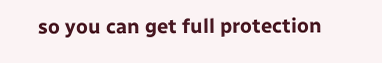so you can get full protection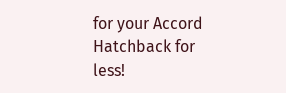for your Accord Hatchback for less!